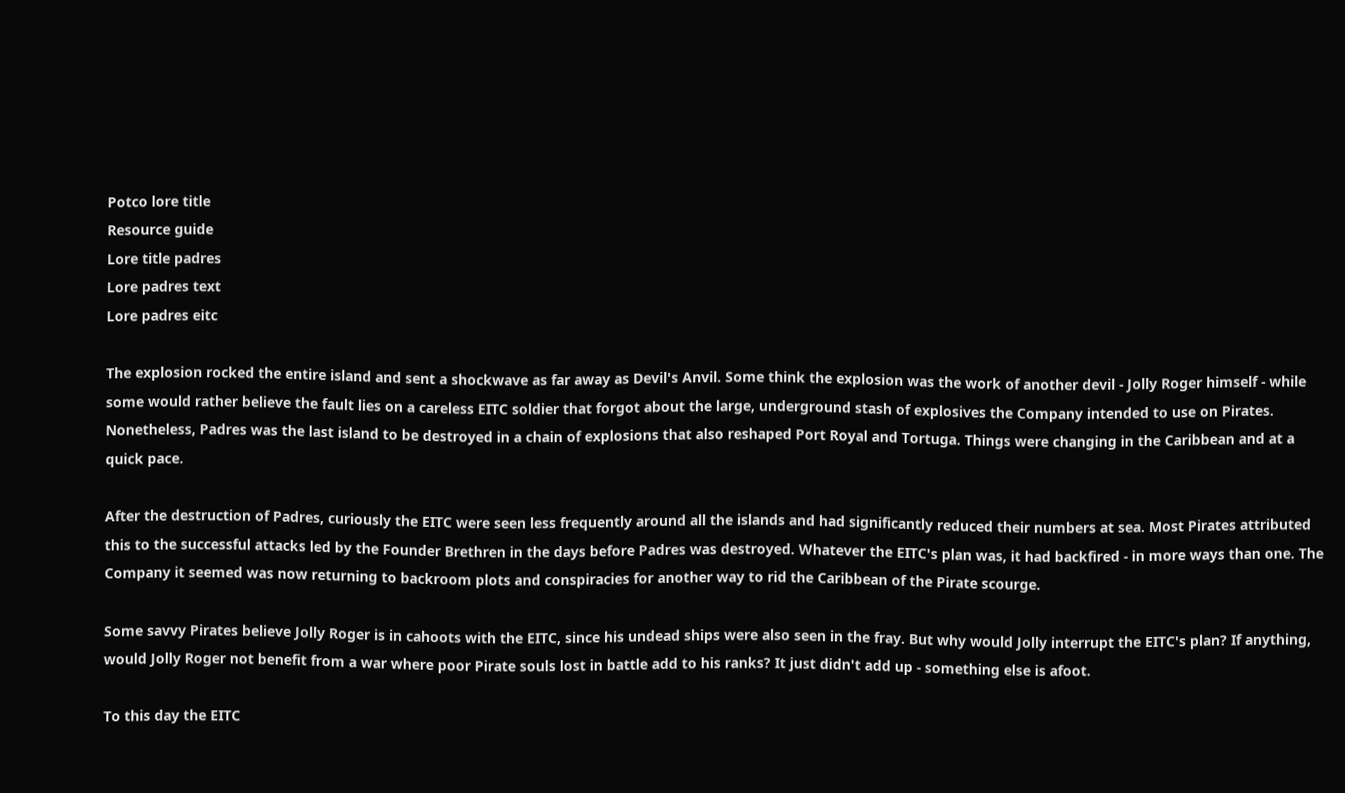Potco lore title
Resource guide
Lore title padres
Lore padres text
Lore padres eitc

The explosion rocked the entire island and sent a shockwave as far away as Devil's Anvil. Some think the explosion was the work of another devil - Jolly Roger himself - while some would rather believe the fault lies on a careless EITC soldier that forgot about the large, underground stash of explosives the Company intended to use on Pirates. Nonetheless, Padres was the last island to be destroyed in a chain of explosions that also reshaped Port Royal and Tortuga. Things were changing in the Caribbean and at a quick pace.

After the destruction of Padres, curiously the EITC were seen less frequently around all the islands and had significantly reduced their numbers at sea. Most Pirates attributed this to the successful attacks led by the Founder Brethren in the days before Padres was destroyed. Whatever the EITC's plan was, it had backfired - in more ways than one. The Company it seemed was now returning to backroom plots and conspiracies for another way to rid the Caribbean of the Pirate scourge.

Some savvy Pirates believe Jolly Roger is in cahoots with the EITC, since his undead ships were also seen in the fray. But why would Jolly interrupt the EITC's plan? If anything, would Jolly Roger not benefit from a war where poor Pirate souls lost in battle add to his ranks? It just didn't add up - something else is afoot.

To this day the EITC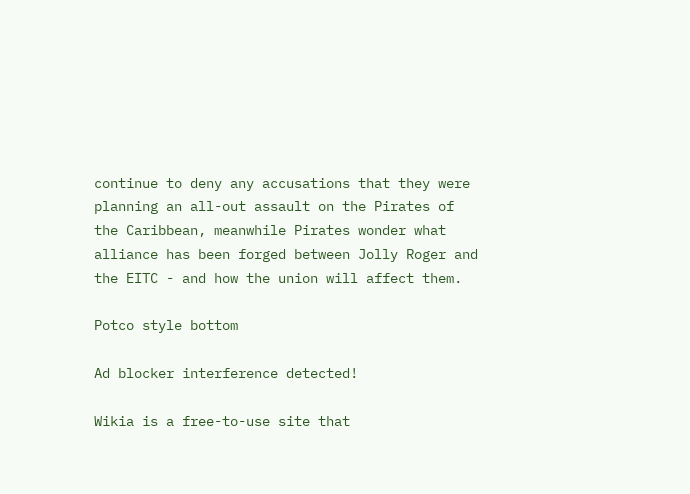continue to deny any accusations that they were planning an all-out assault on the Pirates of the Caribbean, meanwhile Pirates wonder what alliance has been forged between Jolly Roger and the EITC - and how the union will affect them.

Potco style bottom

Ad blocker interference detected!

Wikia is a free-to-use site that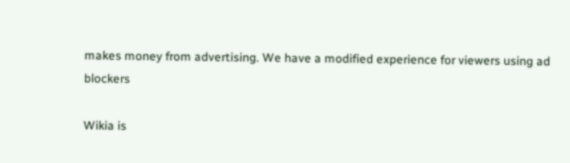makes money from advertising. We have a modified experience for viewers using ad blockers

Wikia is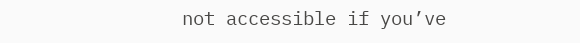not accessible if you’ve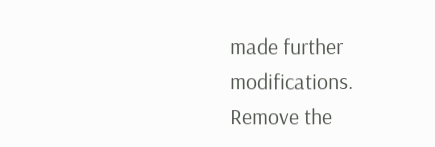made further modifications. Remove the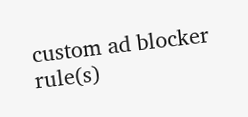custom ad blocker rule(s)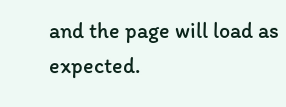and the page will load as expected.